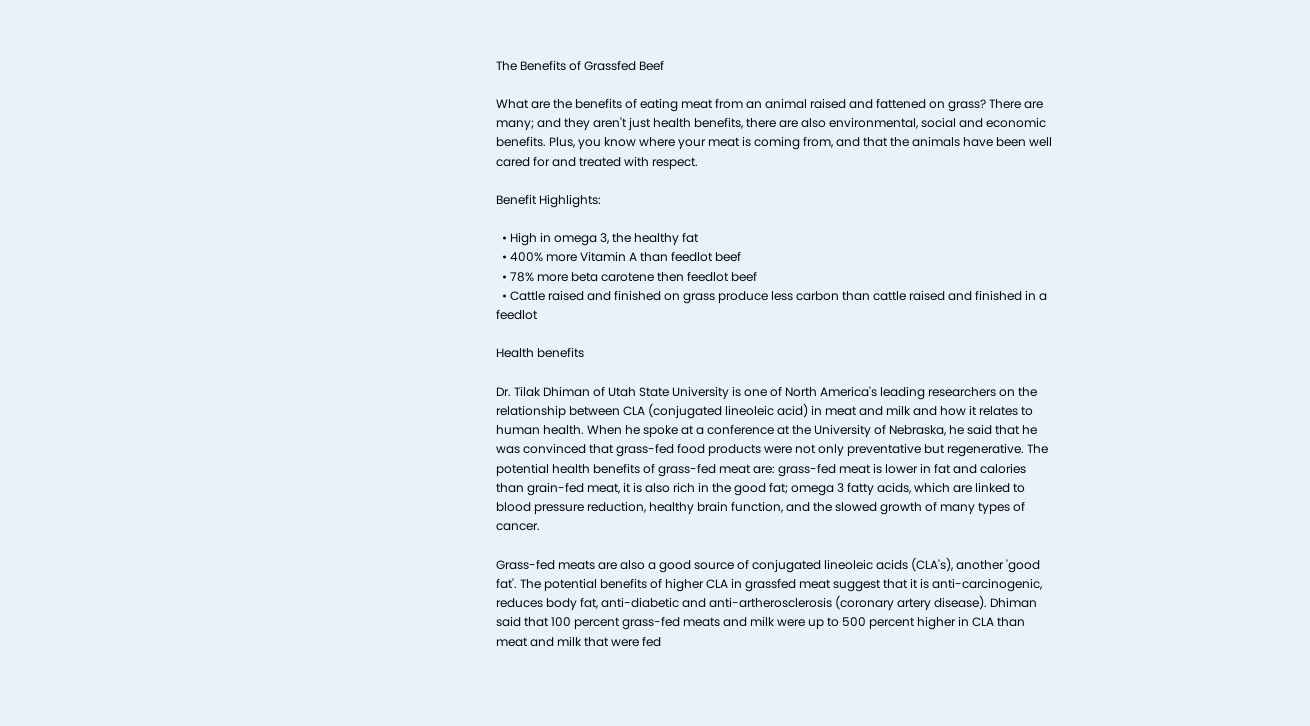The Benefits of Grassfed Beef

What are the benefits of eating meat from an animal raised and fattened on grass? There are many; and they aren't just health benefits, there are also environmental, social and economic benefits. Plus, you know where your meat is coming from, and that the animals have been well cared for and treated with respect.

Benefit Highlights:

  • High in omega 3, the healthy fat
  • 400% more Vitamin A than feedlot beef
  • 78% more beta carotene then feedlot beef
  • Cattle raised and finished on grass produce less carbon than cattle raised and finished in a feedlot

Health benefits

Dr. Tilak Dhiman of Utah State University is one of North America's leading researchers on the relationship between CLA (conjugated lineoleic acid) in meat and milk and how it relates to human health. When he spoke at a conference at the University of Nebraska, he said that he was convinced that grass-fed food products were not only preventative but regenerative. The potential health benefits of grass-fed meat are: grass-fed meat is lower in fat and calories than grain-fed meat, it is also rich in the good fat; omega 3 fatty acids, which are linked to blood pressure reduction, healthy brain function, and the slowed growth of many types of cancer.

Grass-fed meats are also a good source of conjugated lineoleic acids (CLA's), another 'good fat'. The potential benefits of higher CLA in grassfed meat suggest that it is anti-carcinogenic, reduces body fat, anti-diabetic and anti-artherosclerosis (coronary artery disease). Dhiman said that 100 percent grass-fed meats and milk were up to 500 percent higher in CLA than meat and milk that were fed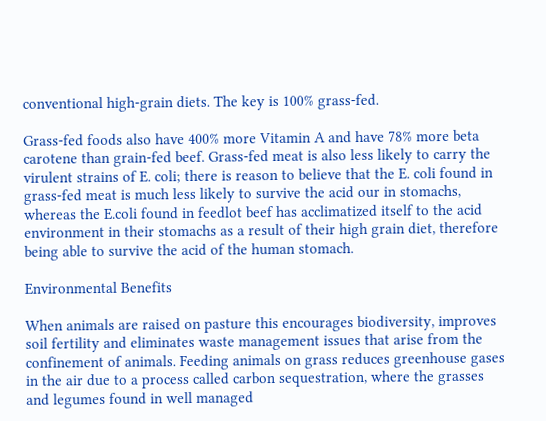conventional high-grain diets. The key is 100% grass-fed.

Grass-fed foods also have 400% more Vitamin A and have 78% more beta carotene than grain-fed beef. Grass-fed meat is also less likely to carry the virulent strains of E. coli; there is reason to believe that the E. coli found in grass-fed meat is much less likely to survive the acid our in stomachs, whereas the E.coli found in feedlot beef has acclimatized itself to the acid environment in their stomachs as a result of their high grain diet, therefore being able to survive the acid of the human stomach.

Environmental Benefits

When animals are raised on pasture this encourages biodiversity, improves soil fertility and eliminates waste management issues that arise from the confinement of animals. Feeding animals on grass reduces greenhouse gases in the air due to a process called carbon sequestration, where the grasses and legumes found in well managed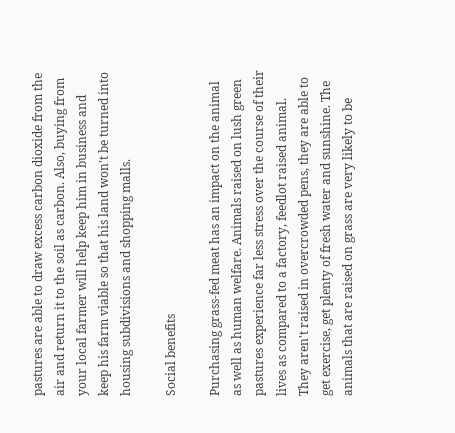pastures are able to draw excess carbon dioxide from the air and return it to the soil as carbon. Also, buying from your local farmer will help keep him in business and keep his farm viable so that his land won't be turned into housing subdivisions and shopping malls.

Social benefits

Purchasing grass-fed meat has an impact on the animal as well as human welfare. Animals raised on lush green pastures experience far less stress over the course of their lives as compared to a factory, feedlot raised animal. They aren't raised in overcrowded pens, they are able to get exercise, get plenty of fresh water and sunshine. The animals that are raised on grass are very likely to be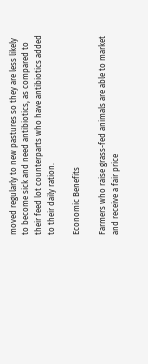moved regularly to new pastures so they are less likely to become sick and need antibiotics, as compared to their feed lot counterparts who have antibiotics added to their daily ration.

Economic Benefits

Farmers who raise grass-fed animals are able to market and receive a fair price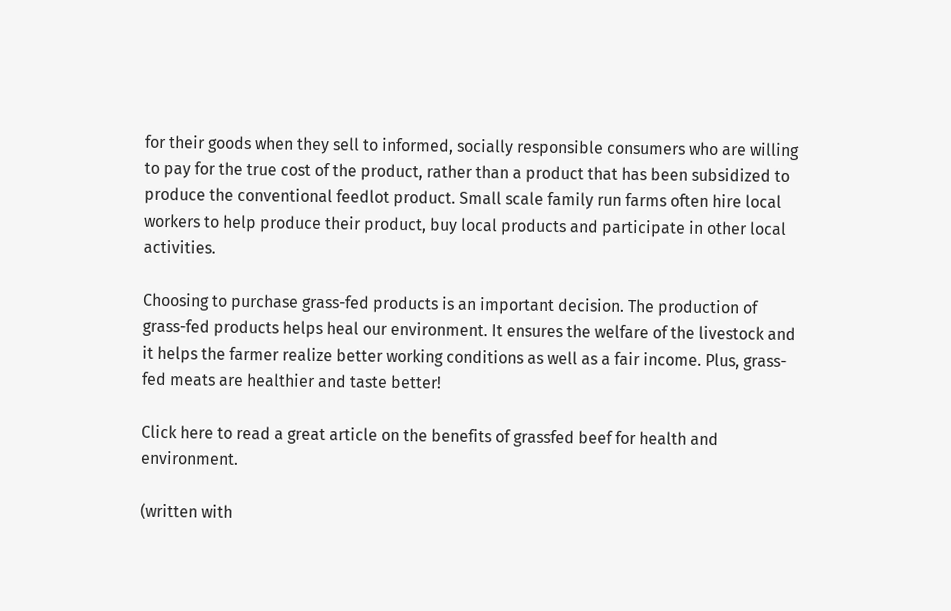for their goods when they sell to informed, socially responsible consumers who are willing to pay for the true cost of the product, rather than a product that has been subsidized to produce the conventional feedlot product. Small scale family run farms often hire local workers to help produce their product, buy local products and participate in other local activities.

Choosing to purchase grass-fed products is an important decision. The production of grass-fed products helps heal our environment. It ensures the welfare of the livestock and it helps the farmer realize better working conditions as well as a fair income. Plus, grass-fed meats are healthier and taste better!

Click here to read a great article on the benefits of grassfed beef for health and environment.

(written with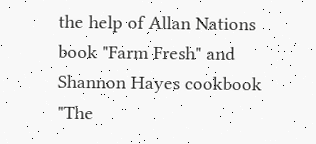the help of Allan Nations book "Farm Fresh" and Shannon Hayes cookbook "The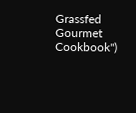Grassfed Gourmet Cookbook")